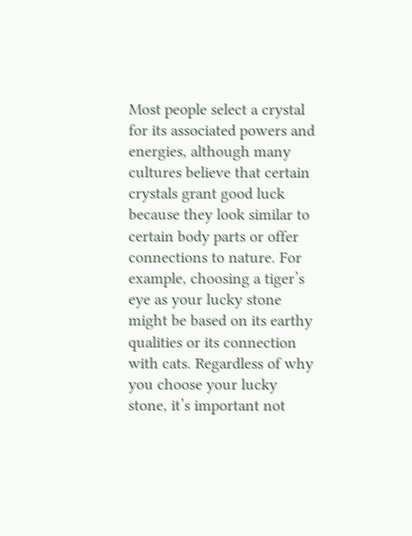Most people select a crystal for its associated powers and energies, although many cultures believe that certain crystals grant good luck because they look similar to certain body parts or offer connections to nature. For example, choosing a tiger’s eye as your lucky stone might be based on its earthy qualities or its connection with cats. Regardless of why you choose your lucky stone, it’s important not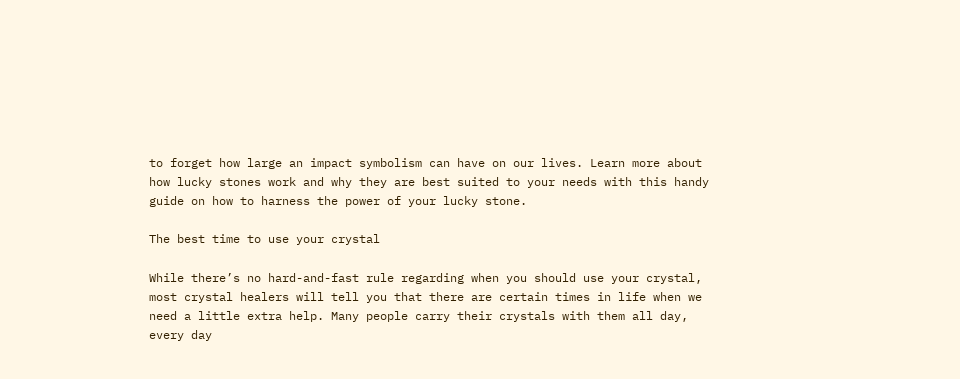to forget how large an impact symbolism can have on our lives. Learn more about how lucky stones work and why they are best suited to your needs with this handy guide on how to harness the power of your lucky stone.

The best time to use your crystal

While there’s no hard-and-fast rule regarding when you should use your crystal, most crystal healers will tell you that there are certain times in life when we need a little extra help. Many people carry their crystals with them all day, every day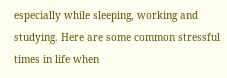especially while sleeping, working and studying. Here are some common stressful times in life when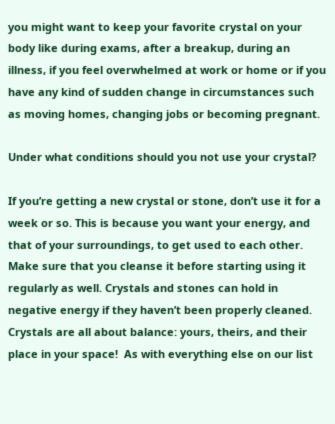you might want to keep your favorite crystal on your body like during exams, after a breakup, during an illness, if you feel overwhelmed at work or home or if you have any kind of sudden change in circumstances such as moving homes, changing jobs or becoming pregnant.

Under what conditions should you not use your crystal?

If you’re getting a new crystal or stone, don’t use it for a week or so. This is because you want your energy, and that of your surroundings, to get used to each other. Make sure that you cleanse it before starting using it regularly as well. Crystals and stones can hold in negative energy if they haven’t been properly cleaned. Crystals are all about balance: yours, theirs, and their place in your space!  As with everything else on our list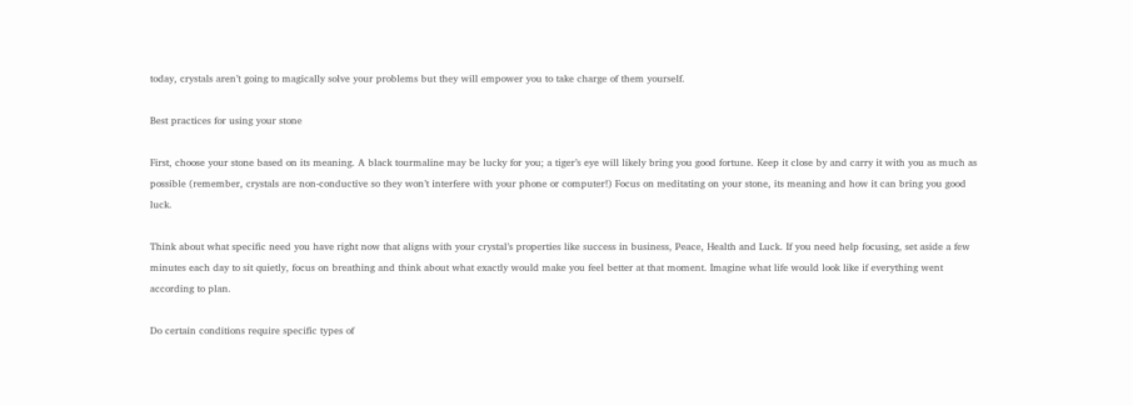today, crystals aren’t going to magically solve your problems but they will empower you to take charge of them yourself.

Best practices for using your stone

First, choose your stone based on its meaning. A black tourmaline may be lucky for you; a tiger’s eye will likely bring you good fortune. Keep it close by and carry it with you as much as possible (remember, crystals are non-conductive so they won’t interfere with your phone or computer!) Focus on meditating on your stone, its meaning and how it can bring you good luck.

Think about what specific need you have right now that aligns with your crystal’s properties like success in business, Peace, Health and Luck. If you need help focusing, set aside a few minutes each day to sit quietly, focus on breathing and think about what exactly would make you feel better at that moment. Imagine what life would look like if everything went according to plan.

Do certain conditions require specific types of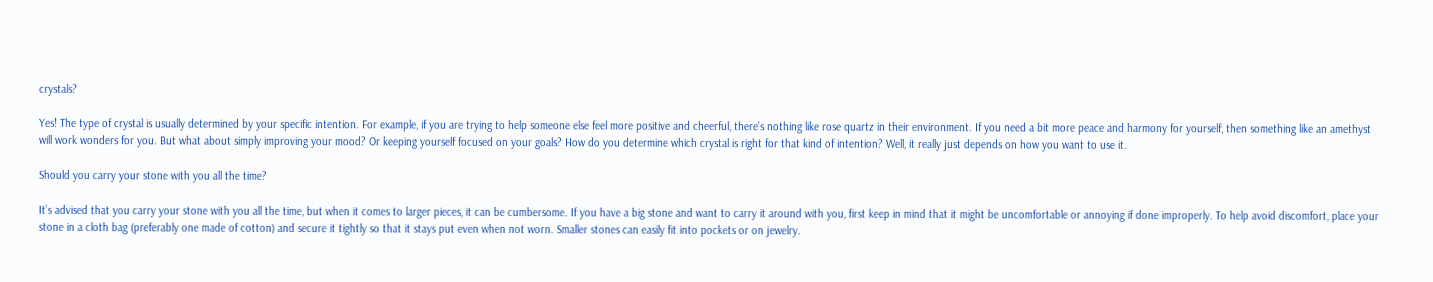crystals?

Yes! The type of crystal is usually determined by your specific intention. For example, if you are trying to help someone else feel more positive and cheerful, there’s nothing like rose quartz in their environment. If you need a bit more peace and harmony for yourself, then something like an amethyst will work wonders for you. But what about simply improving your mood? Or keeping yourself focused on your goals? How do you determine which crystal is right for that kind of intention? Well, it really just depends on how you want to use it.

Should you carry your stone with you all the time?

It’s advised that you carry your stone with you all the time, but when it comes to larger pieces, it can be cumbersome. If you have a big stone and want to carry it around with you, first keep in mind that it might be uncomfortable or annoying if done improperly. To help avoid discomfort, place your stone in a cloth bag (preferably one made of cotton) and secure it tightly so that it stays put even when not worn. Smaller stones can easily fit into pockets or on jewelry.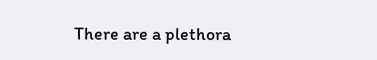There are a plethora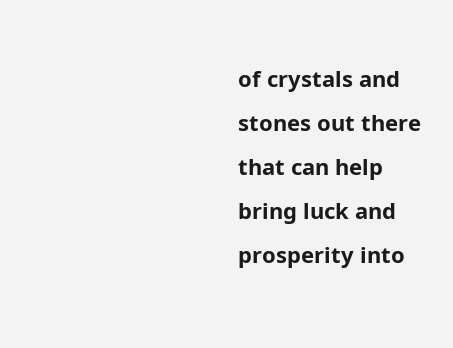of crystals and stones out there that can help bring luck and prosperity into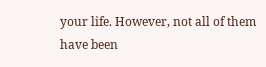your life. However, not all of them have been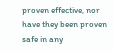proven effective, nor have they been proven safe in any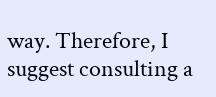way. Therefore, I suggest consulting a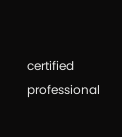certified professional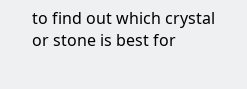to find out which crystal or stone is best for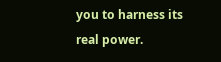you to harness its real power.